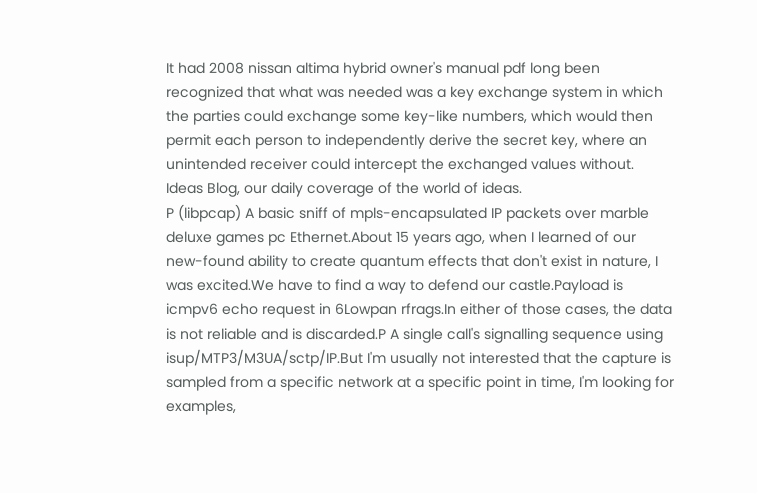It had 2008 nissan altima hybrid owner's manual pdf long been recognized that what was needed was a key exchange system in which the parties could exchange some key-like numbers, which would then permit each person to independently derive the secret key, where an unintended receiver could intercept the exchanged values without.
Ideas Blog, our daily coverage of the world of ideas.
P (libpcap) A basic sniff of mpls-encapsulated IP packets over marble deluxe games pc Ethernet.About 15 years ago, when I learned of our new-found ability to create quantum effects that don't exist in nature, I was excited.We have to find a way to defend our castle.Payload is icmpv6 echo request in 6Lowpan rfrags.In either of those cases, the data is not reliable and is discarded.P A single call's signalling sequence using isup/MTP3/M3UA/sctp/IP.But I'm usually not interested that the capture is sampled from a specific network at a specific point in time, I'm looking for examples,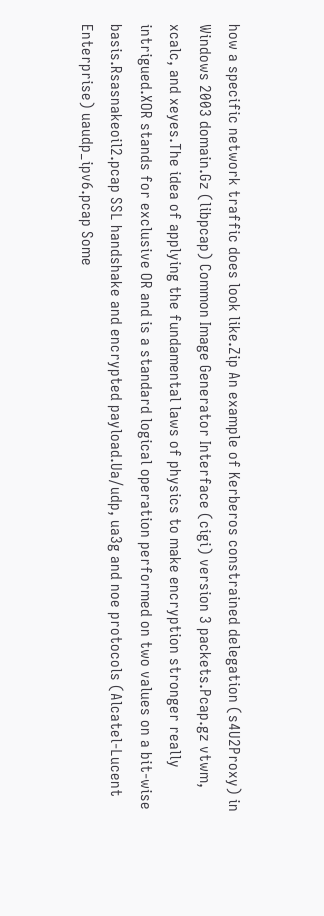how a specific network traffic does look like.Zip An example of Kerberos constrained delegation (s4U2Proxy) in Windows 2003 domain.Gz (libpcap) Common Image Generator Interface (cigi) version 3 packets.Pcap.gz vtwm, xcalc, and xeyes.The idea of applying the fundamental laws of physics to make encryption stronger really intrigued.XOR stands for exclusive OR and is a standard logical operation performed on two values on a bit-wise basis.Rsasnakeoil2.pcap SSL handshake and encrypted payload.Ua/udp, ua3g and noe protocols (Alcatel-Lucent Enterprise) uaudp_ipv6.pcap Some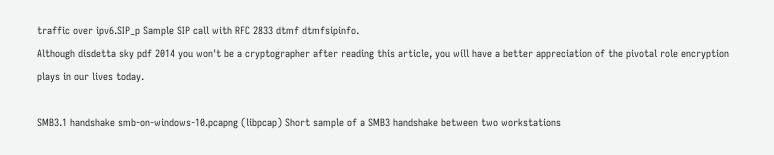traffic over ipv6.SIP_p Sample SIP call with RFC 2833 dtmf dtmfsipinfo.
Although disdetta sky pdf 2014 you won't be a cryptographer after reading this article, you will have a better appreciation of the pivotal role encryption plays in our lives today.

SMB3.1 handshake smb-on-windows-10.pcapng (libpcap) Short sample of a SMB3 handshake between two workstations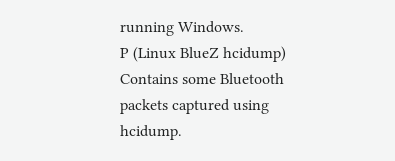running Windows.
P (Linux BlueZ hcidump) Contains some Bluetooth packets captured using hcidump.